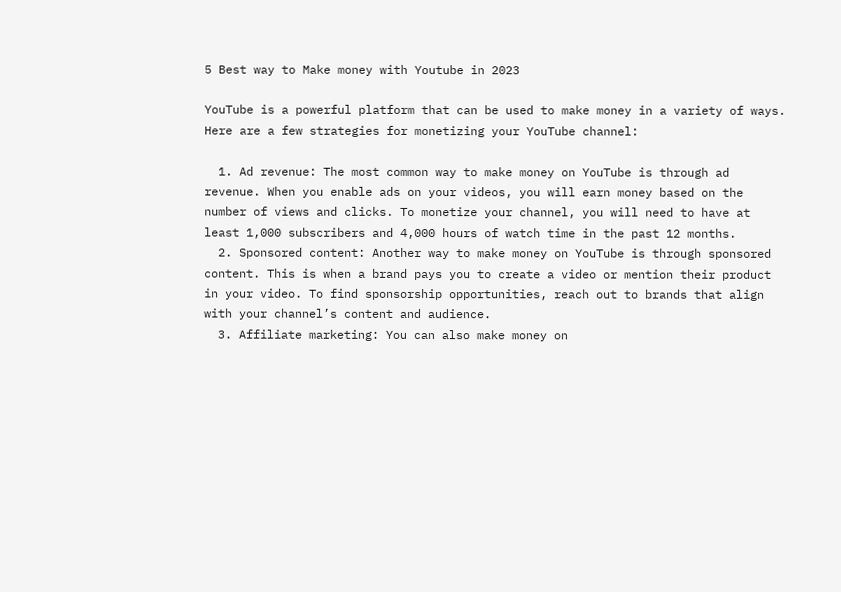5 Best way to Make money with Youtube in 2023

YouTube is a powerful platform that can be used to make money in a variety of ways. Here are a few strategies for monetizing your YouTube channel:

  1. Ad revenue: The most common way to make money on YouTube is through ad revenue. When you enable ads on your videos, you will earn money based on the number of views and clicks. To monetize your channel, you will need to have at least 1,000 subscribers and 4,000 hours of watch time in the past 12 months.
  2. Sponsored content: Another way to make money on YouTube is through sponsored content. This is when a brand pays you to create a video or mention their product in your video. To find sponsorship opportunities, reach out to brands that align with your channel’s content and audience.
  3. Affiliate marketing: You can also make money on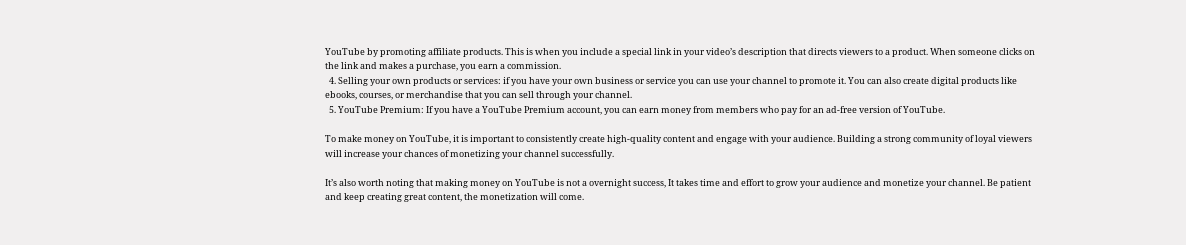YouTube by promoting affiliate products. This is when you include a special link in your video’s description that directs viewers to a product. When someone clicks on the link and makes a purchase, you earn a commission.
  4. Selling your own products or services: if you have your own business or service you can use your channel to promote it. You can also create digital products like ebooks, courses, or merchandise that you can sell through your channel.
  5. YouTube Premium: If you have a YouTube Premium account, you can earn money from members who pay for an ad-free version of YouTube.

To make money on YouTube, it is important to consistently create high-quality content and engage with your audience. Building a strong community of loyal viewers will increase your chances of monetizing your channel successfully.

It’s also worth noting that making money on YouTube is not a overnight success, It takes time and effort to grow your audience and monetize your channel. Be patient and keep creating great content, the monetization will come.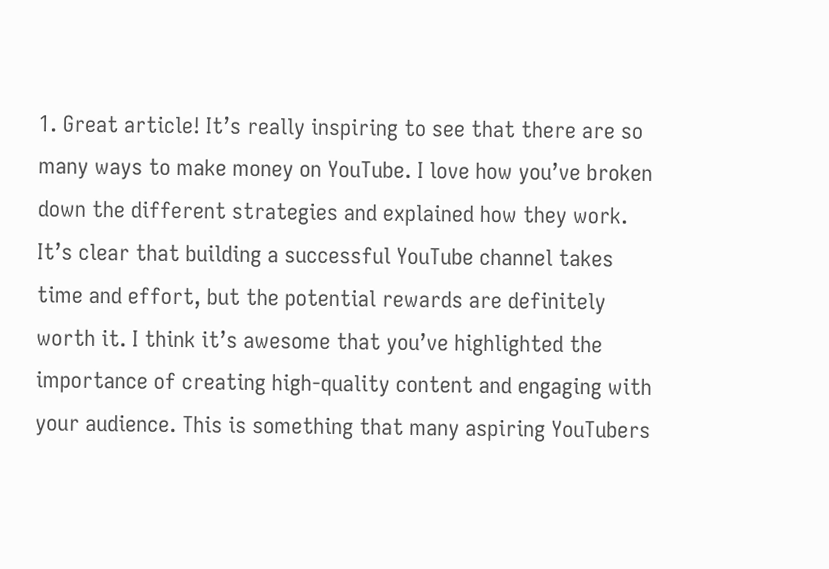1. Great article! It’s really inspiring to see that there are so many ways to make money on YouTube. I love how you’ve broken down the different strategies and explained how they work. It’s clear that building a successful YouTube channel takes time and effort, but the potential rewards are definitely worth it. I think it’s awesome that you’ve highlighted the importance of creating high-quality content and engaging with your audience. This is something that many aspiring YouTubers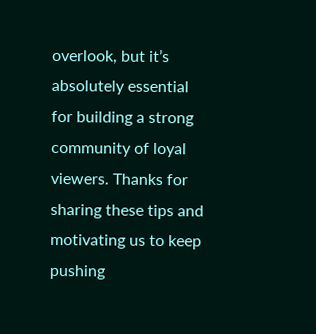overlook, but it’s absolutely essential for building a strong community of loyal viewers. Thanks for sharing these tips and motivating us to keep pushing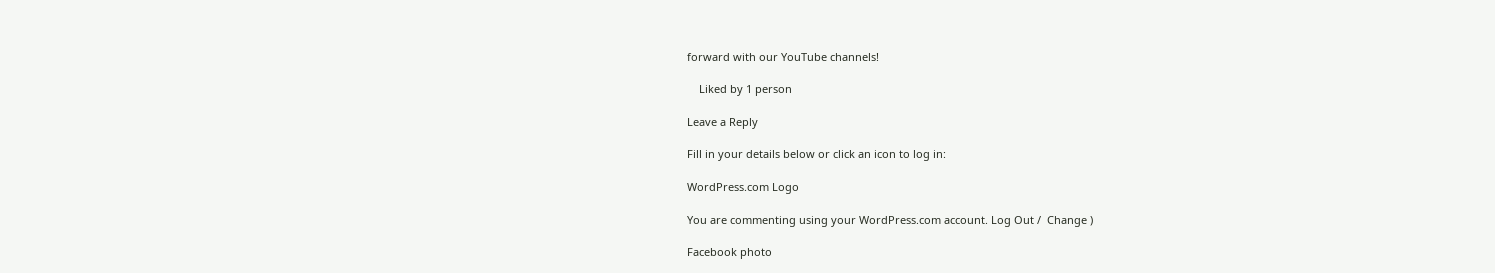forward with our YouTube channels!

    Liked by 1 person

Leave a Reply

Fill in your details below or click an icon to log in:

WordPress.com Logo

You are commenting using your WordPress.com account. Log Out /  Change )

Facebook photo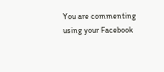You are commenting using your Facebook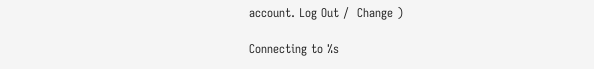account. Log Out /  Change )

Connecting to %s